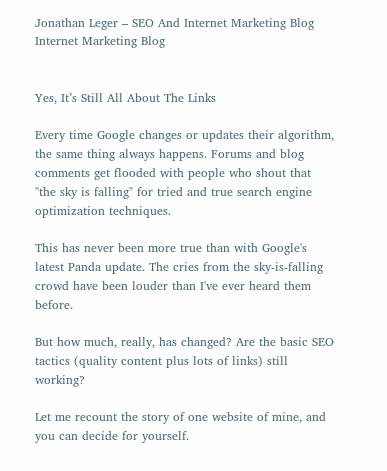Jonathan Leger – SEO And Internet Marketing Blog Internet Marketing Blog


Yes, It’s Still All About The Links

Every time Google changes or updates their algorithm, the same thing always happens. Forums and blog comments get flooded with people who shout that "the sky is falling" for tried and true search engine optimization techniques.

This has never been more true than with Google's latest Panda update. The cries from the sky-is-falling crowd have been louder than I've ever heard them before.

But how much, really, has changed? Are the basic SEO tactics (quality content plus lots of links) still working?

Let me recount the story of one website of mine, and you can decide for yourself.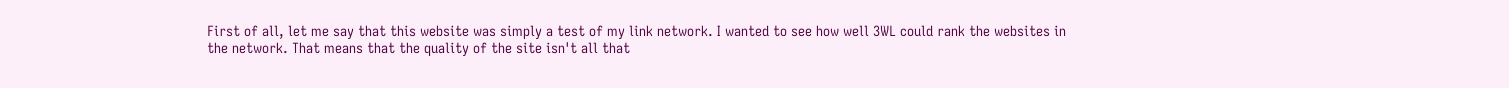First of all, let me say that this website was simply a test of my link network. I wanted to see how well 3WL could rank the websites in the network. That means that the quality of the site isn't all that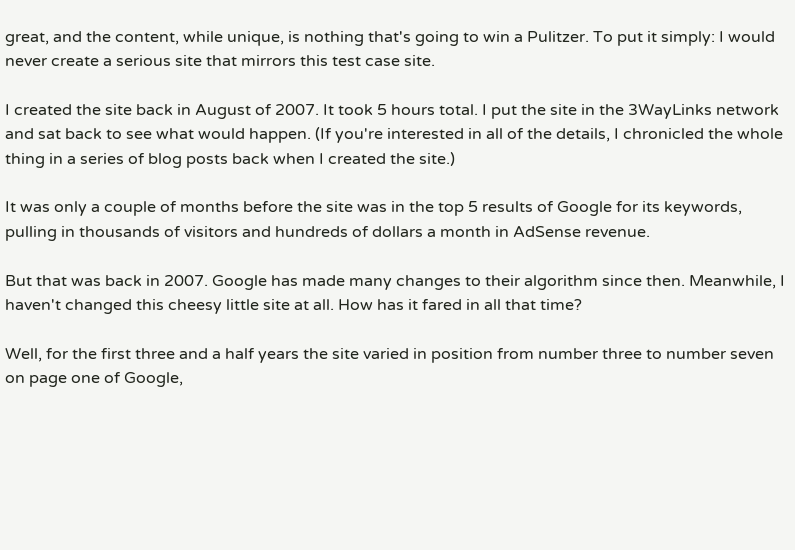great, and the content, while unique, is nothing that's going to win a Pulitzer. To put it simply: I would never create a serious site that mirrors this test case site.

I created the site back in August of 2007. It took 5 hours total. I put the site in the 3WayLinks network and sat back to see what would happen. (If you're interested in all of the details, I chronicled the whole thing in a series of blog posts back when I created the site.)

It was only a couple of months before the site was in the top 5 results of Google for its keywords, pulling in thousands of visitors and hundreds of dollars a month in AdSense revenue.

But that was back in 2007. Google has made many changes to their algorithm since then. Meanwhile, I haven't changed this cheesy little site at all. How has it fared in all that time?

Well, for the first three and a half years the site varied in position from number three to number seven on page one of Google,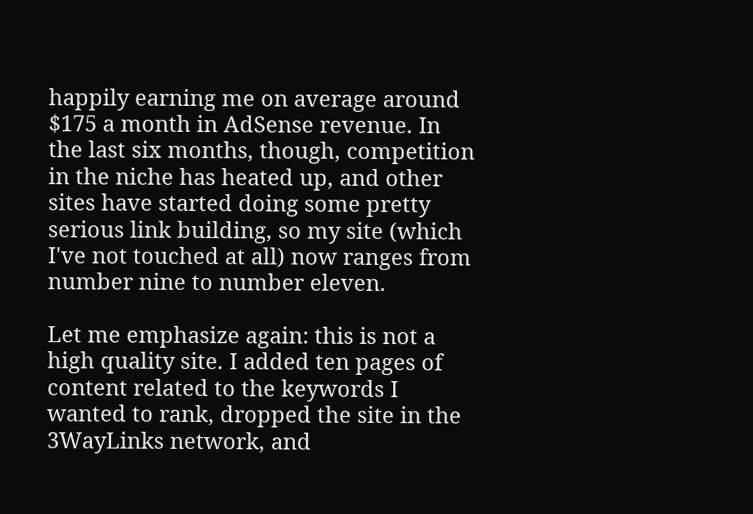happily earning me on average around $175 a month in AdSense revenue. In the last six months, though, competition in the niche has heated up, and other sites have started doing some pretty serious link building, so my site (which I've not touched at all) now ranges from number nine to number eleven.

Let me emphasize again: this is not a high quality site. I added ten pages of content related to the keywords I wanted to rank, dropped the site in the 3WayLinks network, and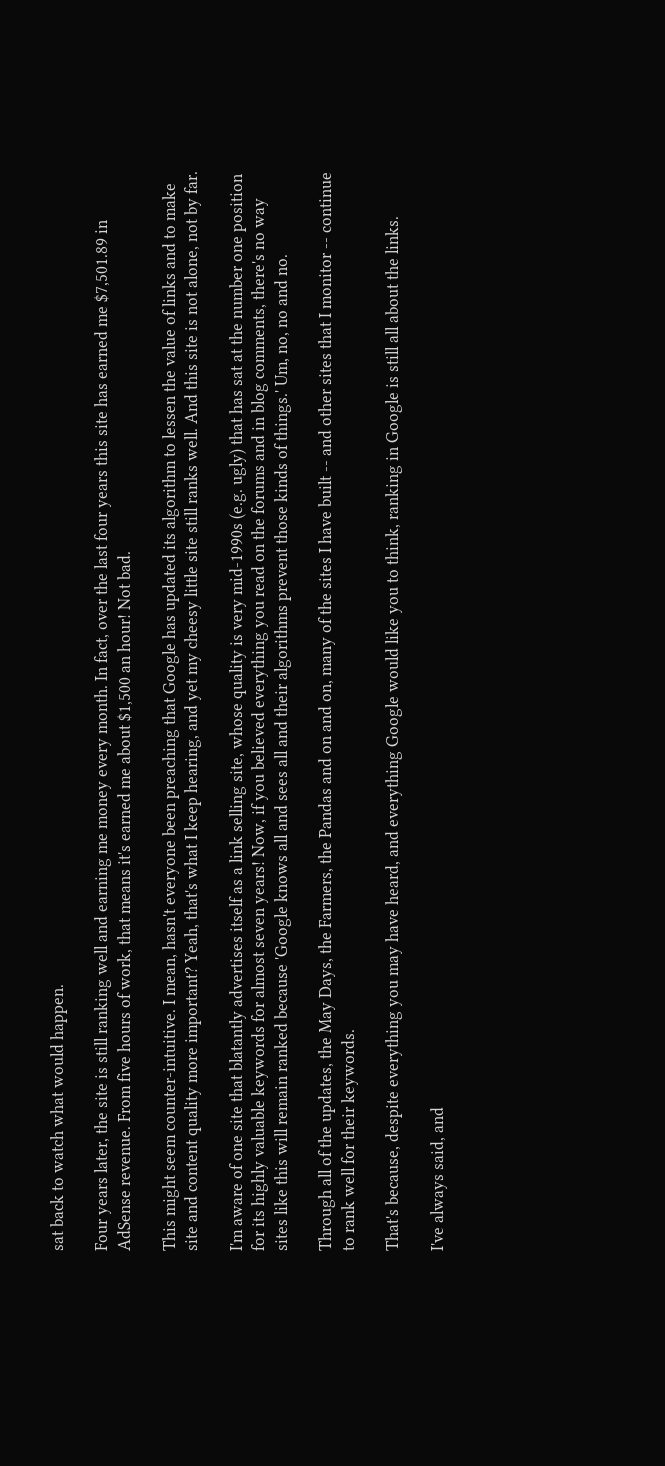sat back to watch what would happen.

Four years later, the site is still ranking well and earning me money every month. In fact, over the last four years this site has earned me $7,501.89 in AdSense revenue. From five hours of work, that means it's earned me about $1,500 an hour! Not bad.

This might seem counter-intuitive. I mean, hasn't everyone been preaching that Google has updated its algorithm to lessen the value of links and to make site and content quality more important? Yeah, that's what I keep hearing, and yet my cheesy little site still ranks well. And this site is not alone, not by far.

I'm aware of one site that blatantly advertises itself as a link selling site, whose quality is very mid-1990s (e.g. ugly) that has sat at the number one position for its highly valuable keywords for almost seven years! Now, if you believed everything you read on the forums and in blog comments, there's no way sites like this will remain ranked because 'Google knows all and sees all and their algorithms prevent those kinds of things.' Um, no, no and no.

Through all of the updates, the May Days, the Farmers, the Pandas and on and on, many of the sites I have built -- and other sites that I monitor -- continue to rank well for their keywords.

That's because, despite everything you may have heard, and everything Google would like you to think, ranking in Google is still all about the links.

I've always said, and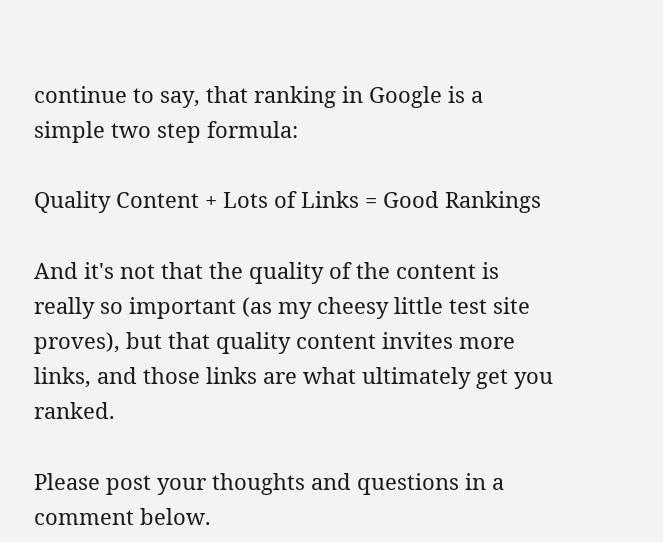continue to say, that ranking in Google is a simple two step formula:

Quality Content + Lots of Links = Good Rankings

And it's not that the quality of the content is really so important (as my cheesy little test site proves), but that quality content invites more links, and those links are what ultimately get you ranked.

Please post your thoughts and questions in a comment below.